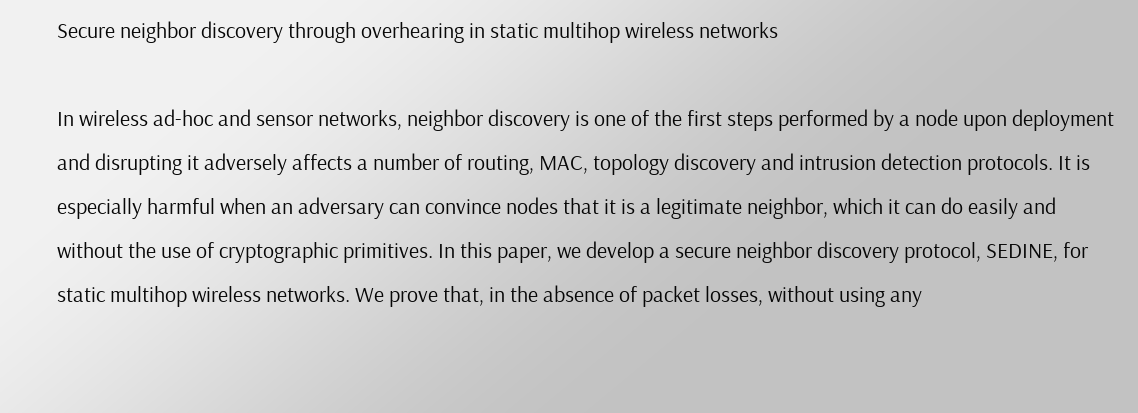Secure neighbor discovery through overhearing in static multihop wireless networks

In wireless ad-hoc and sensor networks, neighbor discovery is one of the first steps performed by a node upon deployment and disrupting it adversely affects a number of routing, MAC, topology discovery and intrusion detection protocols. It is especially harmful when an adversary can convince nodes that it is a legitimate neighbor, which it can do easily and without the use of cryptographic primitives. In this paper, we develop a secure neighbor discovery protocol, SEDINE, for static multihop wireless networks. We prove that, in the absence of packet losses, without using any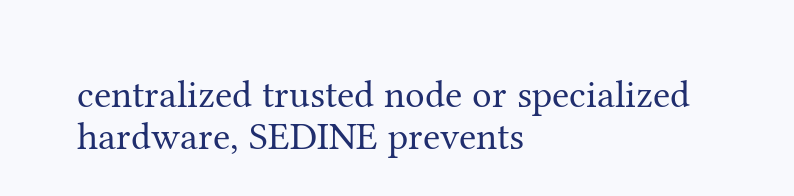centralized trusted node or specialized hardware, SEDINE prevents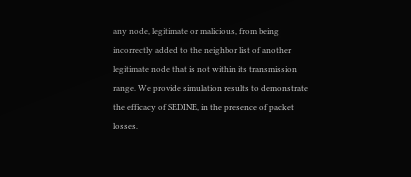any node, legitimate or malicious, from being incorrectly added to the neighbor list of another legitimate node that is not within its transmission range. We provide simulation results to demonstrate the efficacy of SEDINE, in the presence of packet losses.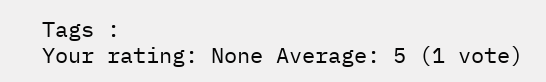Tags :
Your rating: None Average: 5 (1 vote)